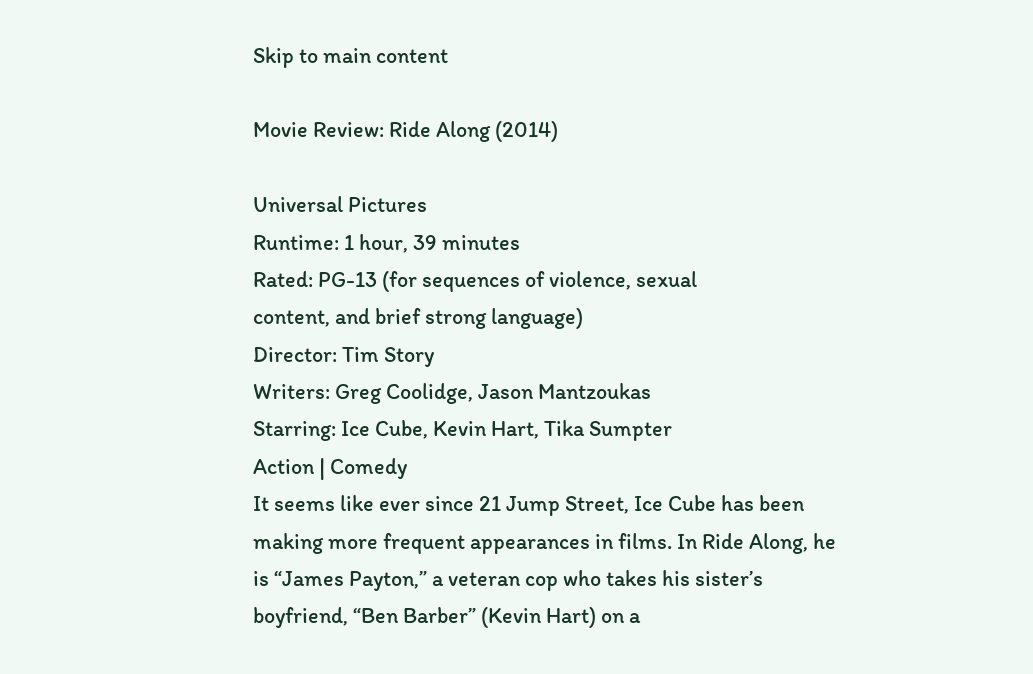Skip to main content

Movie Review: Ride Along (2014)

Universal Pictures
Runtime: 1 hour, 39 minutes
Rated: PG-13 (for sequences of violence, sexual
content, and brief strong language)
Director: Tim Story
Writers: Greg Coolidge, Jason Mantzoukas
Starring: Ice Cube, Kevin Hart, Tika Sumpter
Action | Comedy
It seems like ever since 21 Jump Street, Ice Cube has been making more frequent appearances in films. In Ride Along, he is “James Payton,” a veteran cop who takes his sister’s boyfriend, “Ben Barber” (Kevin Hart) on a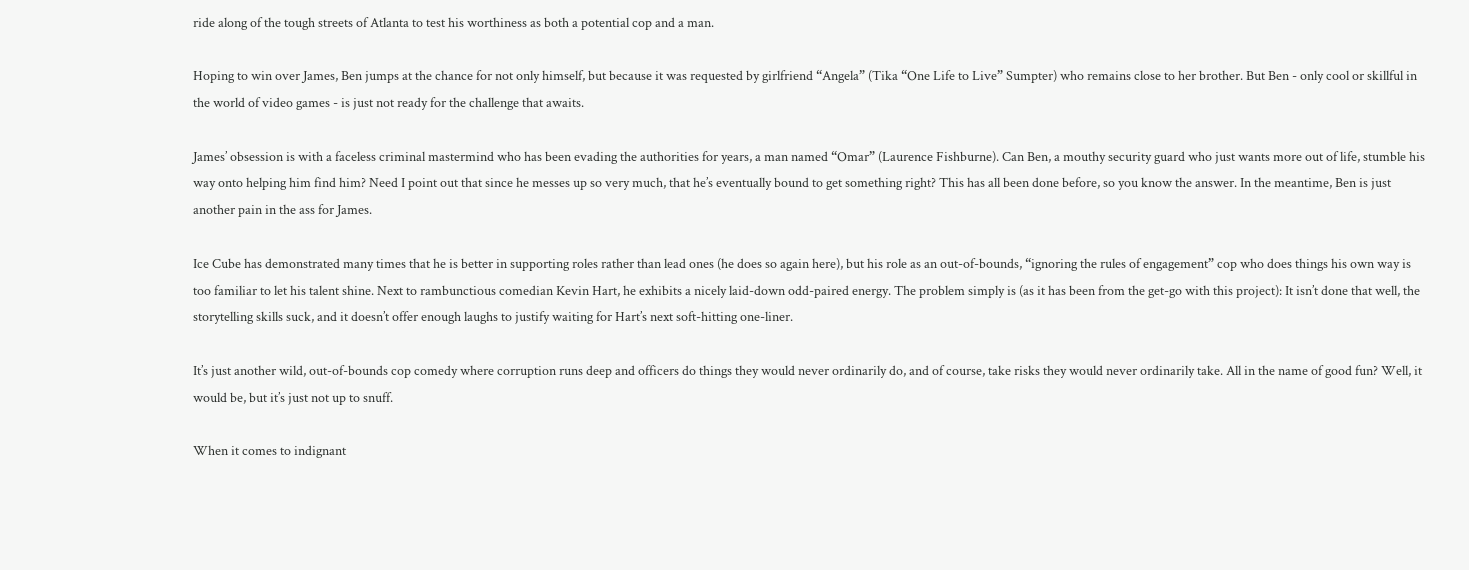ride along of the tough streets of Atlanta to test his worthiness as both a potential cop and a man.

Hoping to win over James, Ben jumps at the chance for not only himself, but because it was requested by girlfriend “Angela” (Tika “One Life to Live” Sumpter) who remains close to her brother. But Ben - only cool or skillful in the world of video games - is just not ready for the challenge that awaits.

James’ obsession is with a faceless criminal mastermind who has been evading the authorities for years, a man named “Omar” (Laurence Fishburne). Can Ben, a mouthy security guard who just wants more out of life, stumble his way onto helping him find him? Need I point out that since he messes up so very much, that he’s eventually bound to get something right? This has all been done before, so you know the answer. In the meantime, Ben is just another pain in the ass for James.

Ice Cube has demonstrated many times that he is better in supporting roles rather than lead ones (he does so again here), but his role as an out-of-bounds, “ignoring the rules of engagement” cop who does things his own way is too familiar to let his talent shine. Next to rambunctious comedian Kevin Hart, he exhibits a nicely laid-down odd-paired energy. The problem simply is (as it has been from the get-go with this project): It isn’t done that well, the storytelling skills suck, and it doesn’t offer enough laughs to justify waiting for Hart’s next soft-hitting one-liner.

It’s just another wild, out-of-bounds cop comedy where corruption runs deep and officers do things they would never ordinarily do, and of course, take risks they would never ordinarily take. All in the name of good fun? Well, it would be, but it’s just not up to snuff.

When it comes to indignant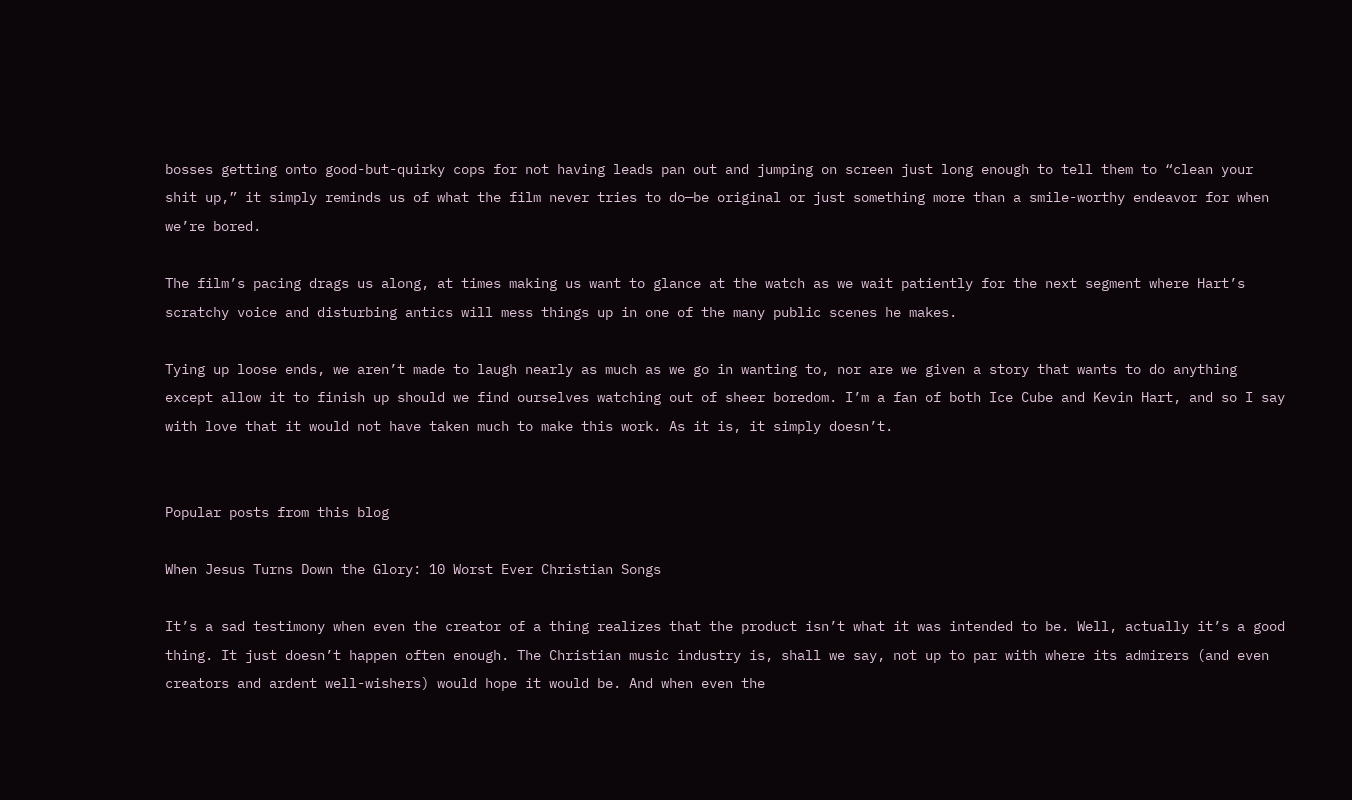bosses getting onto good-but-quirky cops for not having leads pan out and jumping on screen just long enough to tell them to “clean your shit up,” it simply reminds us of what the film never tries to do—be original or just something more than a smile-worthy endeavor for when we’re bored.

The film’s pacing drags us along, at times making us want to glance at the watch as we wait patiently for the next segment where Hart’s scratchy voice and disturbing antics will mess things up in one of the many public scenes he makes.

Tying up loose ends, we aren’t made to laugh nearly as much as we go in wanting to, nor are we given a story that wants to do anything except allow it to finish up should we find ourselves watching out of sheer boredom. I’m a fan of both Ice Cube and Kevin Hart, and so I say with love that it would not have taken much to make this work. As it is, it simply doesn’t.


Popular posts from this blog

When Jesus Turns Down the Glory: 10 Worst Ever Christian Songs

It’s a sad testimony when even the creator of a thing realizes that the product isn’t what it was intended to be. Well, actually it’s a good thing. It just doesn’t happen often enough. The Christian music industry is, shall we say, not up to par with where its admirers (and even creators and ardent well-wishers) would hope it would be. And when even the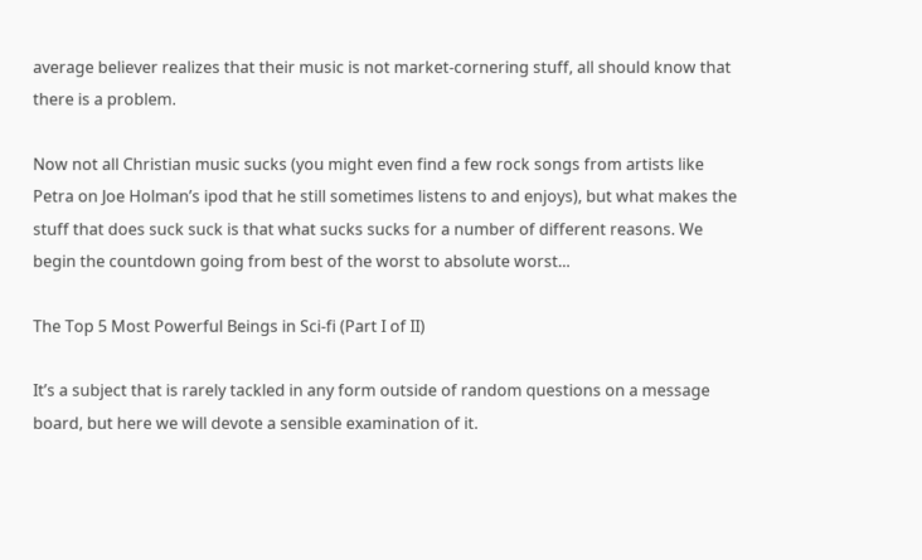average believer realizes that their music is not market-cornering stuff, all should know that there is a problem.

Now not all Christian music sucks (you might even find a few rock songs from artists like Petra on Joe Holman’s ipod that he still sometimes listens to and enjoys), but what makes the stuff that does suck suck is that what sucks sucks for a number of different reasons. We begin the countdown going from best of the worst to absolute worst...

The Top 5 Most Powerful Beings in Sci-fi (Part I of II)

It’s a subject that is rarely tackled in any form outside of random questions on a message board, but here we will devote a sensible examination of it.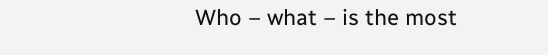Who – what – is the most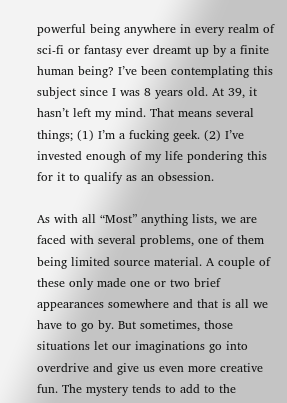powerful being anywhere in every realm of sci-fi or fantasy ever dreamt up by a finite human being? I’ve been contemplating this subject since I was 8 years old. At 39, it hasn’t left my mind. That means several things; (1) I’m a fucking geek. (2) I’ve invested enough of my life pondering this for it to qualify as an obsession.

As with all “Most” anything lists, we are faced with several problems, one of them being limited source material. A couple of these only made one or two brief appearances somewhere and that is all we have to go by. But sometimes, those situations let our imaginations go into overdrive and give us even more creative fun. The mystery tends to add to the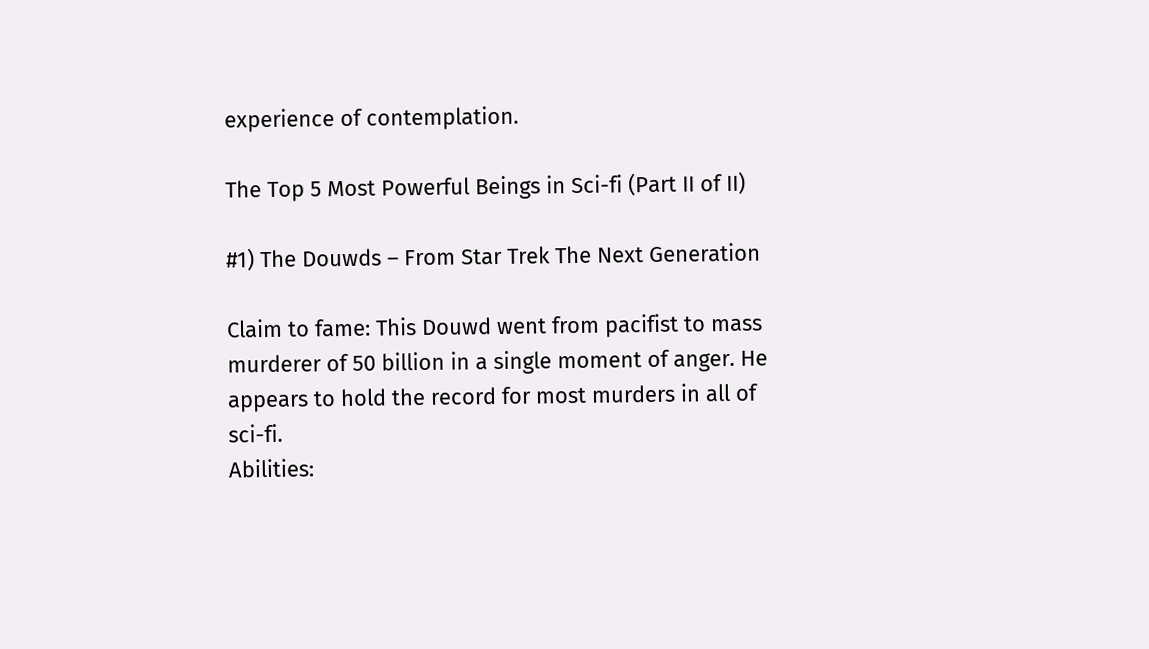experience of contemplation.

The Top 5 Most Powerful Beings in Sci-fi (Part II of II)

#1) The Douwds – From Star Trek The Next Generation

Claim to fame: This Douwd went from pacifist to mass murderer of 50 billion in a single moment of anger. He appears to hold the record for most murders in all of sci-fi.
Abilities: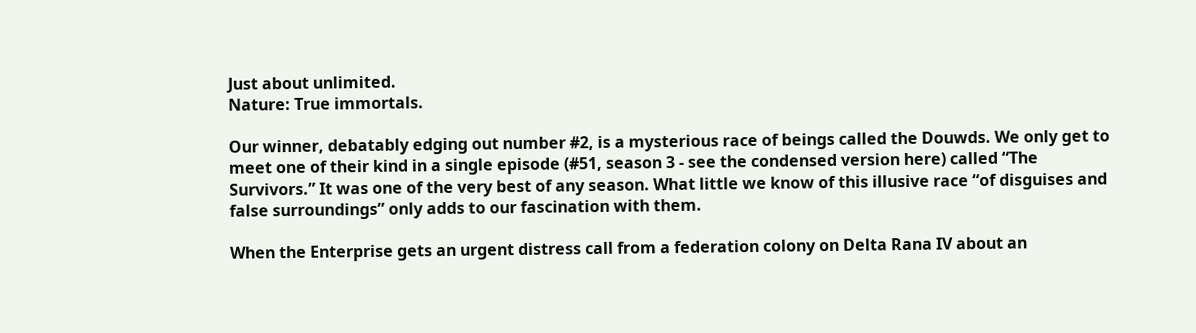Just about unlimited.
Nature: True immortals.

Our winner, debatably edging out number #2, is a mysterious race of beings called the Douwds. We only get to meet one of their kind in a single episode (#51, season 3 - see the condensed version here) called “The Survivors.” It was one of the very best of any season. What little we know of this illusive race “of disguises and false surroundings” only adds to our fascination with them.

When the Enterprise gets an urgent distress call from a federation colony on Delta Rana IV about an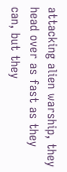attacking alien warship, they head over as fast as they can, but they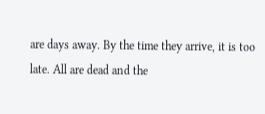are days away. By the time they arrive, it is too late. All are dead and the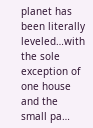planet has been literally leveled…with the sole exception of one house and the small pa…